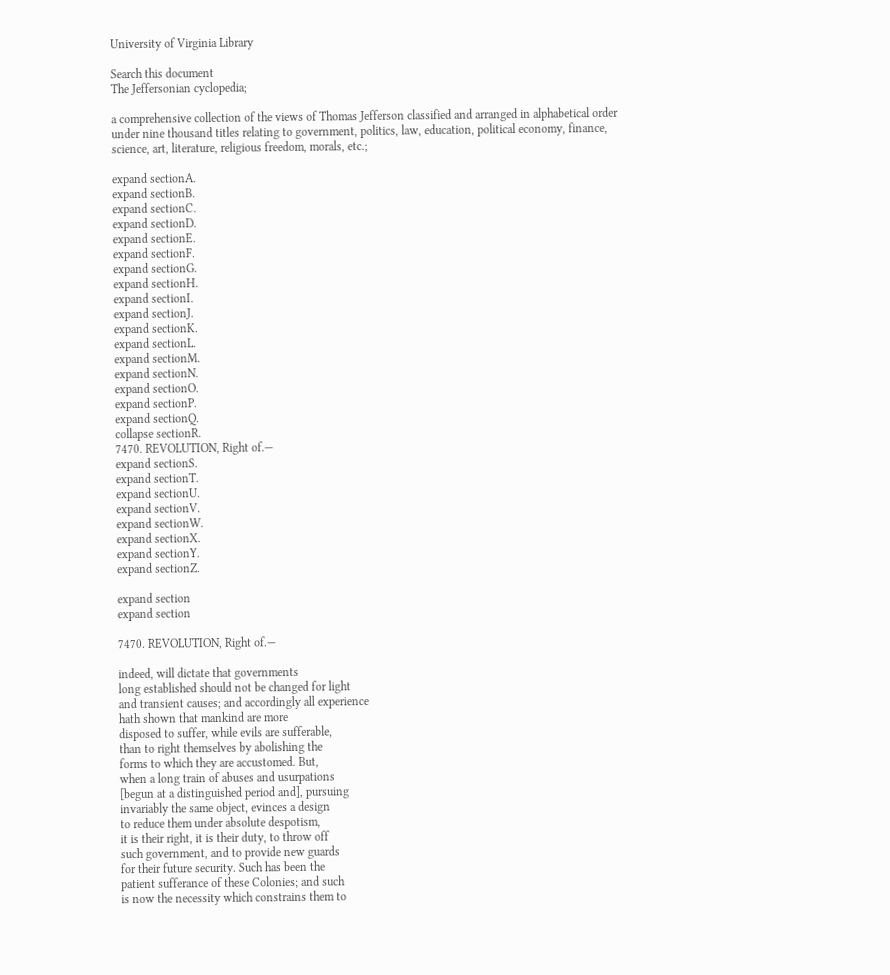University of Virginia Library

Search this document
The Jeffersonian cyclopedia;

a comprehensive collection of the views of Thomas Jefferson classified and arranged in alphabetical order under nine thousand titles relating to government, politics, law, education, political economy, finance, science, art, literature, religious freedom, morals, etc.;

expand sectionA.
expand sectionB.
expand sectionC.
expand sectionD.
expand sectionE.
expand sectionF.
expand sectionG.
expand sectionH.
expand sectionI.
expand sectionJ.
expand sectionK.
expand sectionL.
expand sectionM.
expand sectionN.
expand sectionO.
expand sectionP.
expand sectionQ.
collapse sectionR.
7470. REVOLUTION, Right of.—
expand sectionS.
expand sectionT.
expand sectionU.
expand sectionV.
expand sectionW.
expand sectionX.
expand sectionY.
expand sectionZ.

expand section
expand section

7470. REVOLUTION, Right of.—

indeed, will dictate that governments
long established should not be changed for light
and transient causes; and accordingly all experience
hath shown that mankind are more
disposed to suffer, while evils are sufferable,
than to right themselves by abolishing the
forms to which they are accustomed. But,
when a long train of abuses and usurpations
[begun at a distinguished period and], pursuing
invariably the same object, evinces a design
to reduce them under absolute despotism,
it is their right, it is their duty, to throw off
such government, and to provide new guards
for their future security. Such has been the
patient sufferance of these Colonies; and such
is now the necessity which constrains them to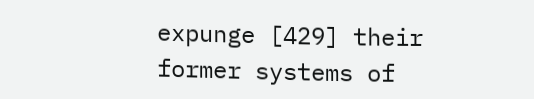expunge [429] their former systems of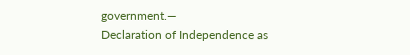government.—
Declaration of Independence as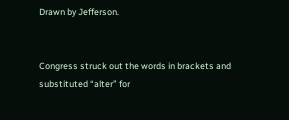Drawn by Jefferson.


Congress struck out the words in brackets and
substituted “alter” for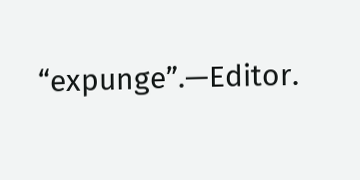“expunge”.—Editor.